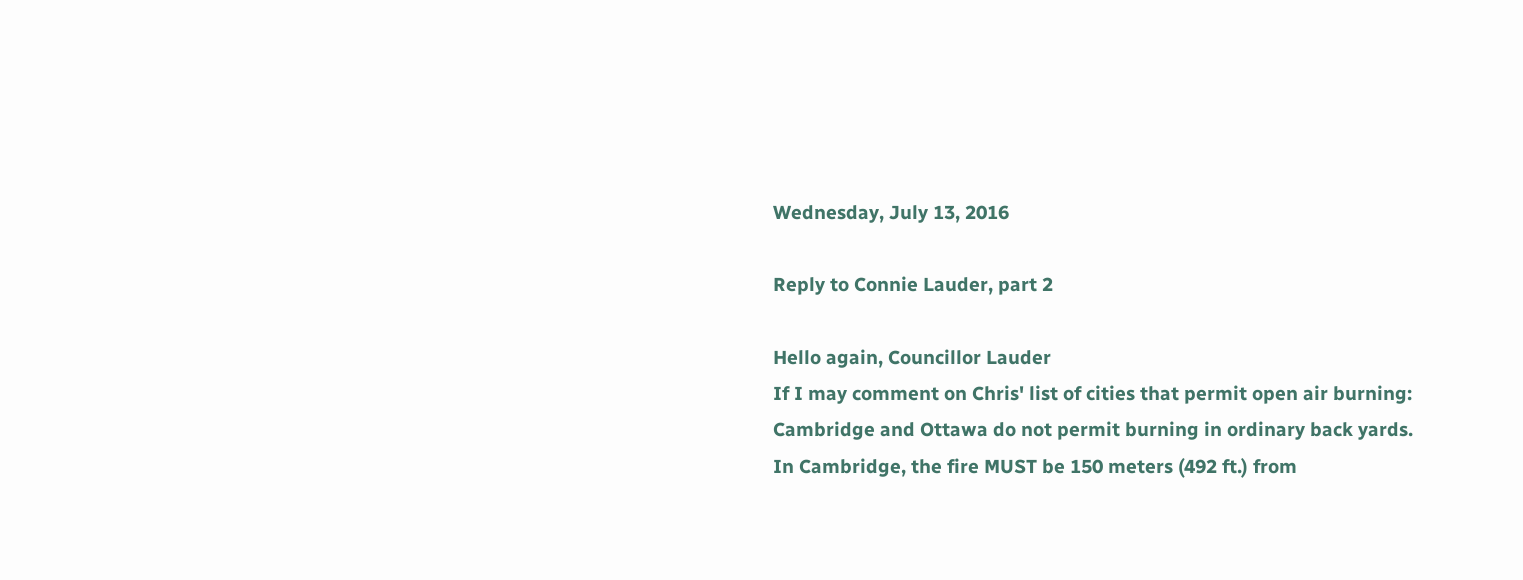Wednesday, July 13, 2016

Reply to Connie Lauder, part 2

Hello again, Councillor Lauder
If I may comment on Chris' list of cities that permit open air burning:
Cambridge and Ottawa do not permit burning in ordinary back yards.
In Cambridge, the fire MUST be 150 meters (492 ft.) from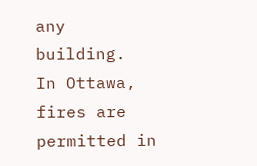any building.
In Ottawa, fires are permitted in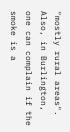"mostly rural areas".
Also, in Burlington, one can complain if the smoke is a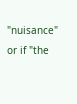"nuisance" or if "the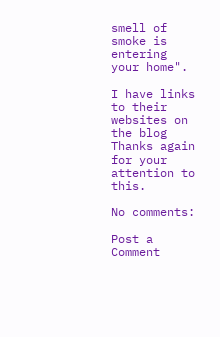smell of smoke is entering your home".

I have links to their websites on the blog
Thanks again for your attention to this.

No comments:

Post a Comment